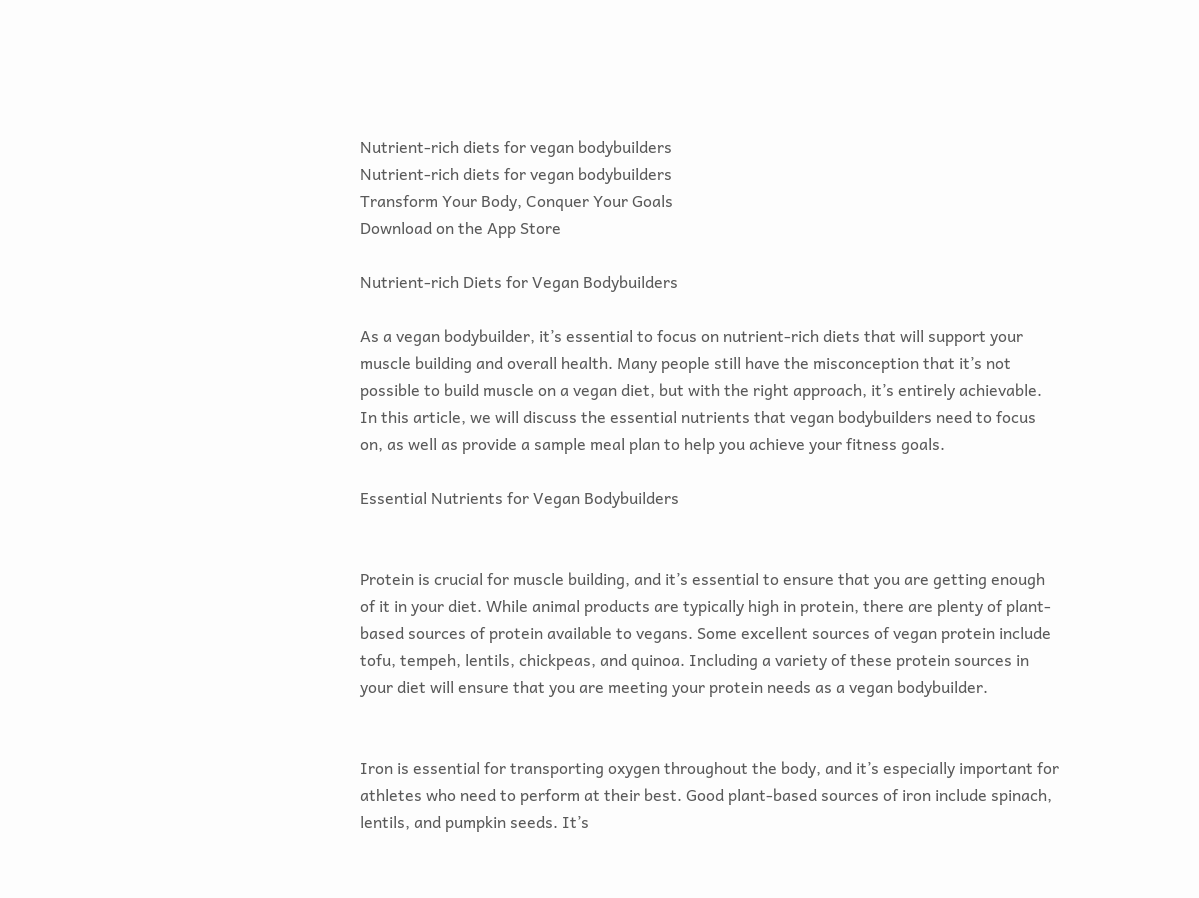Nutrient-rich diets for vegan bodybuilders
Nutrient-rich diets for vegan bodybuilders
Transform Your Body, Conquer Your Goals
Download on the App Store

Nutrient-rich Diets for Vegan Bodybuilders

As a vegan bodybuilder, it’s essential to focus on nutrient-rich diets that will support your muscle building and overall health. Many people still have the misconception that it’s not possible to build muscle on a vegan diet, but with the right approach, it’s entirely achievable. In this article, we will discuss the essential nutrients that vegan bodybuilders need to focus on, as well as provide a sample meal plan to help you achieve your fitness goals.

Essential Nutrients for Vegan Bodybuilders


Protein is crucial for muscle building, and it’s essential to ensure that you are getting enough of it in your diet. While animal products are typically high in protein, there are plenty of plant-based sources of protein available to vegans. Some excellent sources of vegan protein include tofu, tempeh, lentils, chickpeas, and quinoa. Including a variety of these protein sources in your diet will ensure that you are meeting your protein needs as a vegan bodybuilder.


Iron is essential for transporting oxygen throughout the body, and it’s especially important for athletes who need to perform at their best. Good plant-based sources of iron include spinach, lentils, and pumpkin seeds. It’s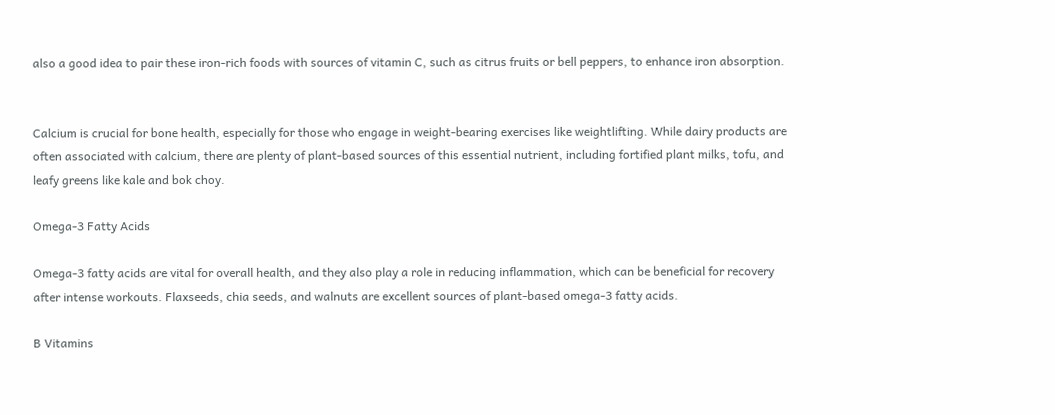also a good idea to pair these iron-rich foods with sources of vitamin C, such as citrus fruits or bell peppers, to enhance iron absorption.


Calcium is crucial for bone health, especially for those who engage in weight-bearing exercises like weightlifting. While dairy products are often associated with calcium, there are plenty of plant-based sources of this essential nutrient, including fortified plant milks, tofu, and leafy greens like kale and bok choy.

Omega-3 Fatty Acids

Omega-3 fatty acids are vital for overall health, and they also play a role in reducing inflammation, which can be beneficial for recovery after intense workouts. Flaxseeds, chia seeds, and walnuts are excellent sources of plant-based omega-3 fatty acids.

B Vitamins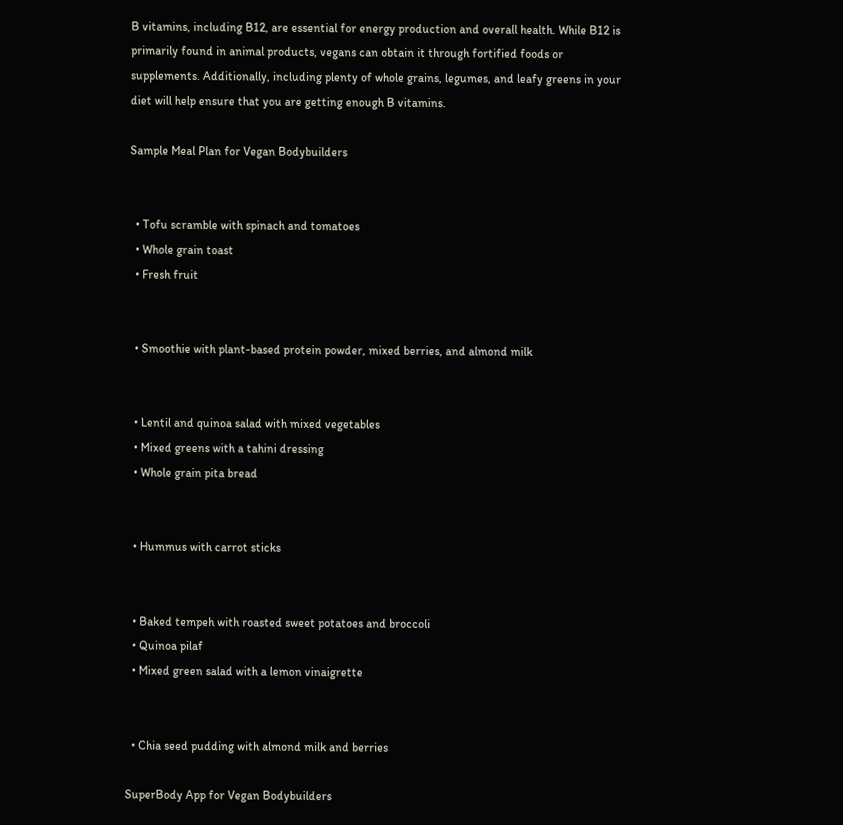B vitamins, including B12, are essential for energy production and overall health. While B12 is primarily found in animal products, vegans can obtain it through fortified foods or supplements. Additionally, including plenty of whole grains, legumes, and leafy greens in your diet will help ensure that you are getting enough B vitamins.

Sample Meal Plan for Vegan Bodybuilders


  • Tofu scramble with spinach and tomatoes
  • Whole grain toast
  • Fresh fruit


  • Smoothie with plant-based protein powder, mixed berries, and almond milk


  • Lentil and quinoa salad with mixed vegetables
  • Mixed greens with a tahini dressing
  • Whole grain pita bread


  • Hummus with carrot sticks


  • Baked tempeh with roasted sweet potatoes and broccoli
  • Quinoa pilaf
  • Mixed green salad with a lemon vinaigrette


  • Chia seed pudding with almond milk and berries

SuperBody App for Vegan Bodybuilders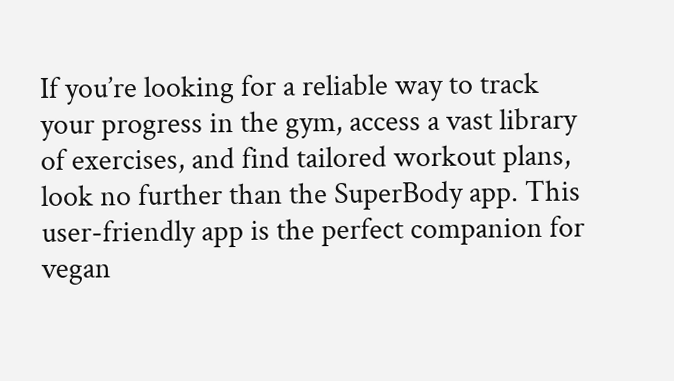If you’re looking for a reliable way to track your progress in the gym, access a vast library of exercises, and find tailored workout plans, look no further than the SuperBody app. This user-friendly app is the perfect companion for vegan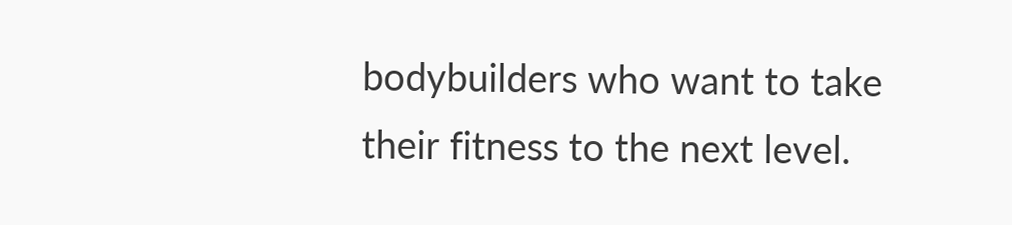bodybuilders who want to take their fitness to the next level.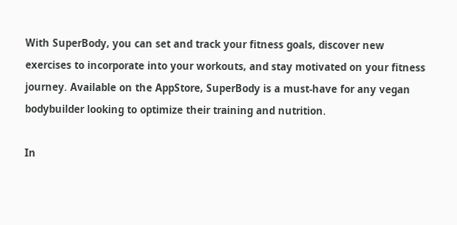With SuperBody, you can set and track your fitness goals, discover new exercises to incorporate into your workouts, and stay motivated on your fitness journey. Available on the AppStore, SuperBody is a must-have for any vegan bodybuilder looking to optimize their training and nutrition.

In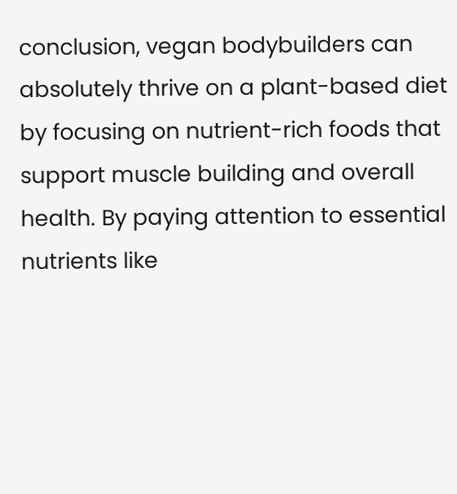conclusion, vegan bodybuilders can absolutely thrive on a plant-based diet by focusing on nutrient-rich foods that support muscle building and overall health. By paying attention to essential nutrients like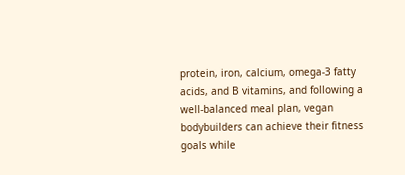protein, iron, calcium, omega-3 fatty acids, and B vitamins, and following a well-balanced meal plan, vegan bodybuilders can achieve their fitness goals while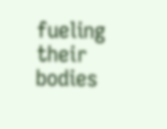fueling their bodies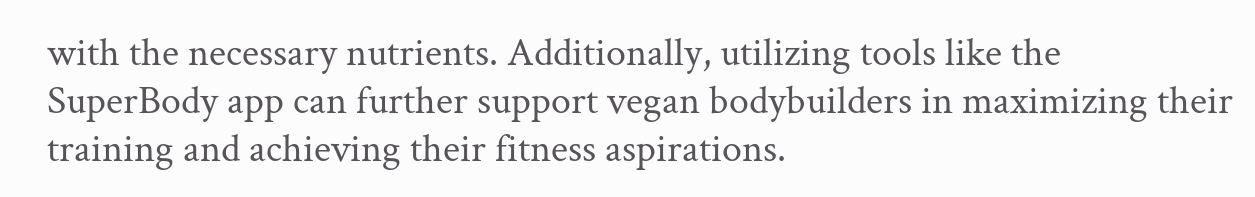with the necessary nutrients. Additionally, utilizing tools like the SuperBody app can further support vegan bodybuilders in maximizing their training and achieving their fitness aspirations.